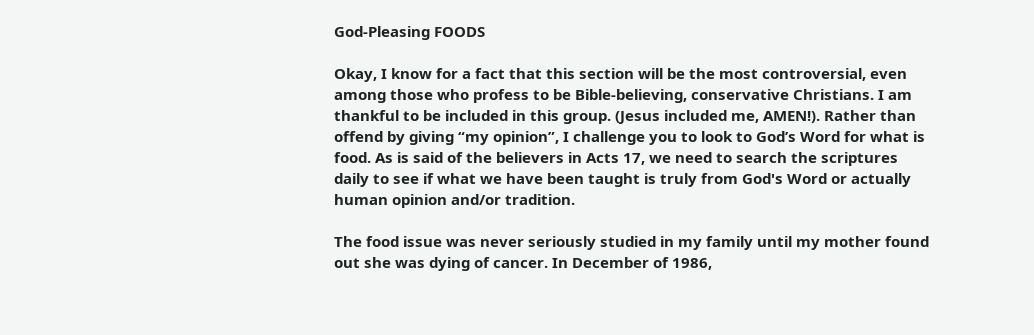God-Pleasing FOODS

Okay, I know for a fact that this section will be the most controversial, even among those who profess to be Bible-believing, conservative Christians. I am thankful to be included in this group. (Jesus included me, AMEN!). Rather than offend by giving “my opinion”, I challenge you to look to God’s Word for what is food. As is said of the believers in Acts 17, we need to search the scriptures daily to see if what we have been taught is truly from God's Word or actually human opinion and/or tradition.

The food issue was never seriously studied in my family until my mother found out she was dying of cancer. In December of 1986,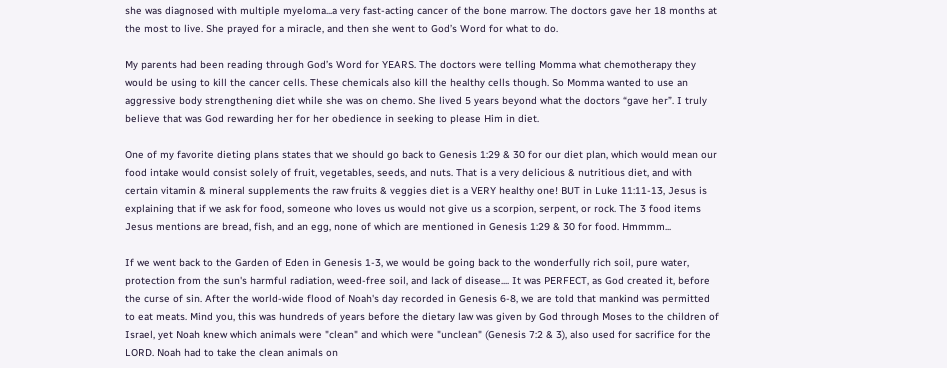she was diagnosed with multiple myeloma...a very fast-acting cancer of the bone marrow. The doctors gave her 18 months at the most to live. She prayed for a miracle, and then she went to God’s Word for what to do.

My parents had been reading through God’s Word for YEARS. The doctors were telling Momma what chemotherapy they would be using to kill the cancer cells. These chemicals also kill the healthy cells though. So Momma wanted to use an aggressive body strengthening diet while she was on chemo. She lived 5 years beyond what the doctors “gave her”. I truly believe that was God rewarding her for her obedience in seeking to please Him in diet.

One of my favorite dieting plans states that we should go back to Genesis 1:29 & 30 for our diet plan, which would mean our food intake would consist solely of fruit, vegetables, seeds, and nuts. That is a very delicious & nutritious diet, and with certain vitamin & mineral supplements the raw fruits & veggies diet is a VERY healthy one! BUT in Luke 11:11-13, Jesus is explaining that if we ask for food, someone who loves us would not give us a scorpion, serpent, or rock. The 3 food items Jesus mentions are bread, fish, and an egg, none of which are mentioned in Genesis 1:29 & 30 for food. Hmmmm...

If we went back to the Garden of Eden in Genesis 1-3, we would be going back to the wonderfully rich soil, pure water, protection from the sun's harmful radiation, weed-free soil, and lack of disease.... It was PERFECT, as God created it, before the curse of sin. After the world-wide flood of Noah's day recorded in Genesis 6-8, we are told that mankind was permitted to eat meats. Mind you, this was hundreds of years before the dietary law was given by God through Moses to the children of Israel, yet Noah knew which animals were "clean" and which were "unclean" (Genesis 7:2 & 3), also used for sacrifice for the LORD. Noah had to take the clean animals on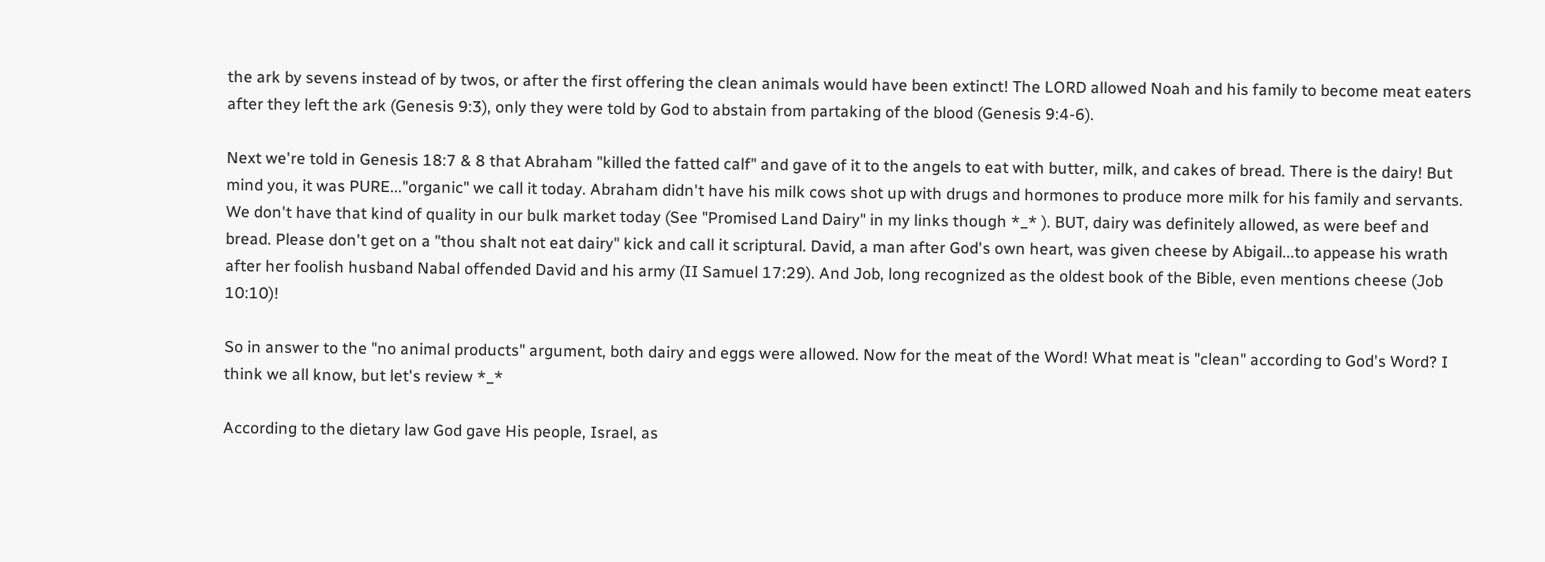the ark by sevens instead of by twos, or after the first offering the clean animals would have been extinct! The LORD allowed Noah and his family to become meat eaters after they left the ark (Genesis 9:3), only they were told by God to abstain from partaking of the blood (Genesis 9:4-6).

Next we're told in Genesis 18:7 & 8 that Abraham "killed the fatted calf" and gave of it to the angels to eat with butter, milk, and cakes of bread. There is the dairy! But mind you, it was PURE..."organic" we call it today. Abraham didn't have his milk cows shot up with drugs and hormones to produce more milk for his family and servants. We don't have that kind of quality in our bulk market today (See "Promised Land Dairy" in my links though *_* ). BUT, dairy was definitely allowed, as were beef and bread. Please don't get on a "thou shalt not eat dairy" kick and call it scriptural. David, a man after God's own heart, was given cheese by Abigail...to appease his wrath after her foolish husband Nabal offended David and his army (II Samuel 17:29). And Job, long recognized as the oldest book of the Bible, even mentions cheese (Job 10:10)!

So in answer to the "no animal products" argument, both dairy and eggs were allowed. Now for the meat of the Word! What meat is "clean" according to God's Word? I think we all know, but let's review *_*

According to the dietary law God gave His people, Israel, as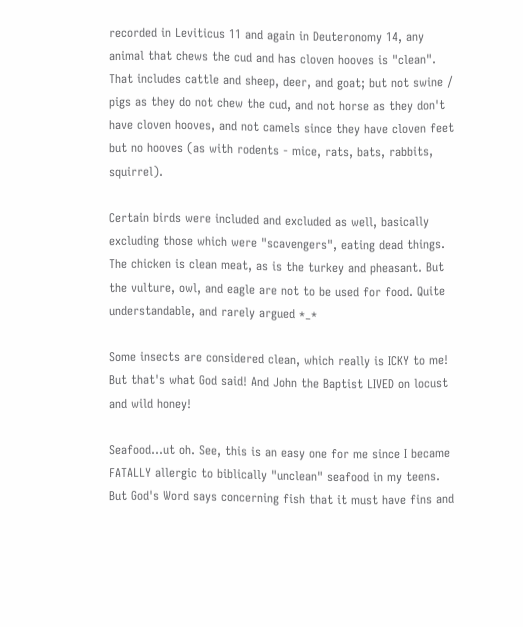recorded in Leviticus 11 and again in Deuteronomy 14, any animal that chews the cud and has cloven hooves is "clean". That includes cattle and sheep, deer, and goat; but not swine / pigs as they do not chew the cud, and not horse as they don't have cloven hooves, and not camels since they have cloven feet but no hooves (as with rodents - mice, rats, bats, rabbits, squirrel).

Certain birds were included and excluded as well, basically excluding those which were "scavengers", eating dead things. The chicken is clean meat, as is the turkey and pheasant. But the vulture, owl, and eagle are not to be used for food. Quite understandable, and rarely argued *_*

Some insects are considered clean, which really is ICKY to me! But that's what God said! And John the Baptist LIVED on locust and wild honey!

Seafood...ut oh. See, this is an easy one for me since I became FATALLY allergic to biblically "unclean" seafood in my teens. But God's Word says concerning fish that it must have fins and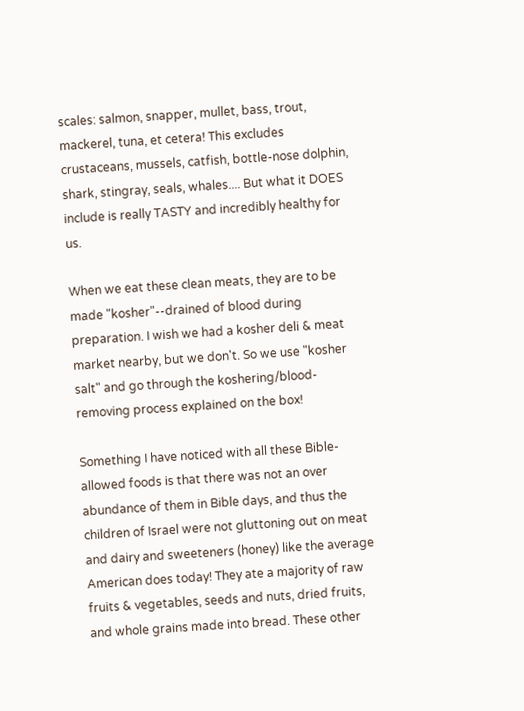scales: salmon, snapper, mullet, bass, trout, mackerel, tuna, et cetera! This excludes crustaceans, mussels, catfish, bottle-nose dolphin, shark, stingray, seals, whales.... But what it DOES include is really TASTY and incredibly healthy for us.

When we eat these clean meats, they are to be made "kosher"--drained of blood during preparation. I wish we had a kosher deli & meat market nearby, but we don't. So we use "kosher salt" and go through the koshering/blood-removing process explained on the box!

Something I have noticed with all these Bible-allowed foods is that there was not an over abundance of them in Bible days, and thus the children of Israel were not gluttoning out on meat and dairy and sweeteners (honey) like the average American does today! They ate a majority of raw fruits & vegetables, seeds and nuts, dried fruits, and whole grains made into bread. These other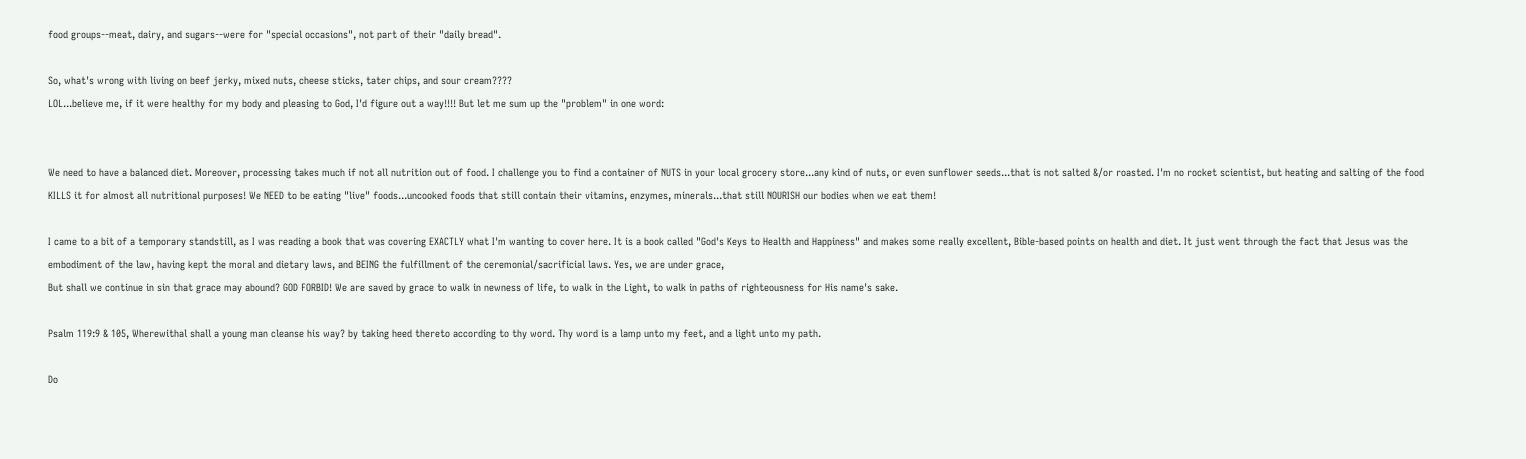food groups--meat, dairy, and sugars--were for "special occasions", not part of their "daily bread".

So, what's wrong with living on beef jerky, mixed nuts, cheese sticks, tater chips, and sour cream????
LOL...believe me, if it were healthy for my body and pleasing to God, I'd figure out a way!!!! But let me sum up the "problem" in one word:


We need to have a balanced diet. Moreover, processing takes much if not all nutrition out of food. I challenge you to find a container of NUTS in your local grocery store...any kind of nuts, or even sunflower seeds...that is not salted &/or roasted. I'm no rocket scientist, but heating and salting of the food KILLS it for almost all nutritional purposes! We NEED to be eating "live" foods...uncooked foods that still contain their vitamins, enzymes, minerals...that still NOURISH our bodies when we eat them!

I came to a bit of a temporary standstill, as I was reading a book that was covering EXACTLY what I'm wanting to cover here. It is a book called "God's Keys to Health and Happiness" and makes some really excellent, Bible-based points on health and diet. It just went through the fact that Jesus was the embodiment of the law, having kept the moral and dietary laws, and BEING the fulfillment of the ceremonial/sacrificial laws. Yes, we are under grace,
But shall we continue in sin that grace may abound? GOD FORBID! We are saved by grace to walk in newness of life, to walk in the Light, to walk in paths of righteousness for His name's sake.

Psalm 119:9 & 105, Wherewithal shall a young man cleanse his way? by taking heed thereto according to thy word. Thy word is a lamp unto my feet, and a light unto my path.

Do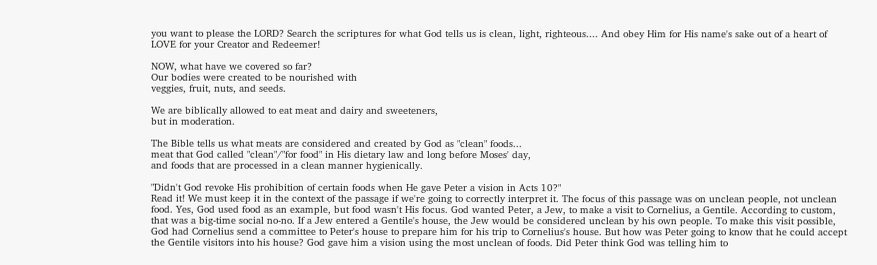you want to please the LORD? Search the scriptures for what God tells us is clean, light, righteous.... And obey Him for His name's sake out of a heart of LOVE for your Creator and Redeemer!

NOW, what have we covered so far?
Our bodies were created to be nourished with
veggies, fruit, nuts, and seeds.

We are biblically allowed to eat meat and dairy and sweeteners,
but in moderation.

The Bible tells us what meats are considered and created by God as "clean" foods...
meat that God called "clean"/"for food" in His dietary law and long before Moses' day,
and foods that are processed in a clean manner hygienically.

"Didn't God revoke His prohibition of certain foods when He gave Peter a vision in Acts 10?"
Read it! We must keep it in the context of the passage if we're going to correctly interpret it. The focus of this passage was on unclean people, not unclean food. Yes, God used food as an example, but food wasn't His focus. God wanted Peter, a Jew, to make a visit to Cornelius, a Gentile. According to custom, that was a big-time social no-no. If a Jew entered a Gentile's house, the Jew would be considered unclean by his own people. To make this visit possible, God had Cornelius send a committee to Peter's house to prepare him for his trip to Cornelius's house. But how was Peter going to know that he could accept the Gentile visitors into his house? God gave him a vision using the most unclean of foods. Did Peter think God was telling him to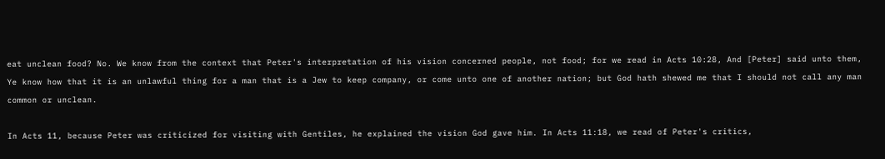eat unclean food? No. We know from the context that Peter's interpretation of his vision concerned people, not food; for we read in Acts 10:28, And [Peter] said unto them, Ye know how that it is an unlawful thing for a man that is a Jew to keep company, or come unto one of another nation; but God hath shewed me that I should not call any man common or unclean.

In Acts 11, because Peter was criticized for visiting with Gentiles, he explained the vision God gave him. In Acts 11:18, we read of Peter's critics,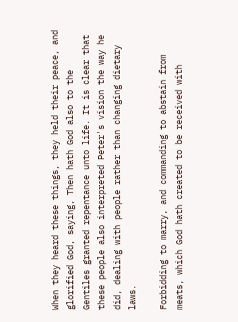When they heard these things, they held their peace, and glorified God, saying, Then hath God also to the Gentiles granted repentance unto life. It is clear that these people also interpreted Peter's vision the way he did, dealing with people rather than changing dietary laws.

Forbidding to marry, and commanding to abstain from meats, which God hath created to be received with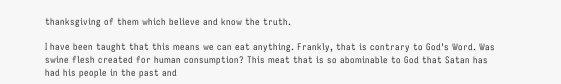thanksgiving of them which believe and know the truth.

I have been taught that this means we can eat anything. Frankly, that is contrary to God's Word. Was swine flesh created for human consumption? This meat that is so abominable to God that Satan has had his people in the past and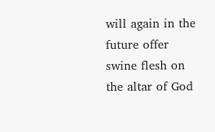will again in the future offer swine flesh on the altar of God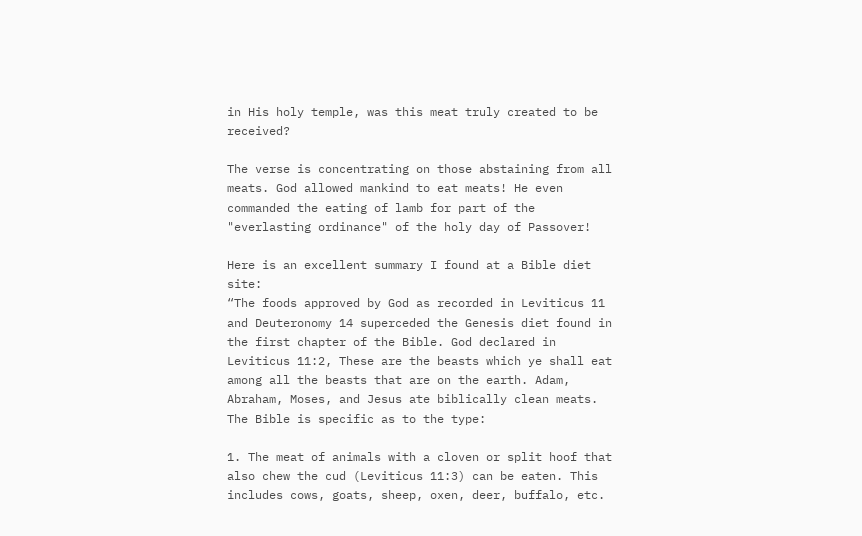in His holy temple, was this meat truly created to be received?

The verse is concentrating on those abstaining from all meats. God allowed mankind to eat meats! He even commanded the eating of lamb for part of the "everlasting ordinance" of the holy day of Passover!

Here is an excellent summary I found at a Bible diet site:
“The foods approved by God as recorded in Leviticus 11 and Deuteronomy 14 superceded the Genesis diet found in the first chapter of the Bible. God declared in Leviticus 11:2, These are the beasts which ye shall eat among all the beasts that are on the earth. Adam, Abraham, Moses, and Jesus ate biblically clean meats. The Bible is specific as to the type:

1. The meat of animals with a cloven or split hoof that also chew the cud (Leviticus 11:3) can be eaten. This includes cows, goats, sheep, oxen, deer, buffalo, etc.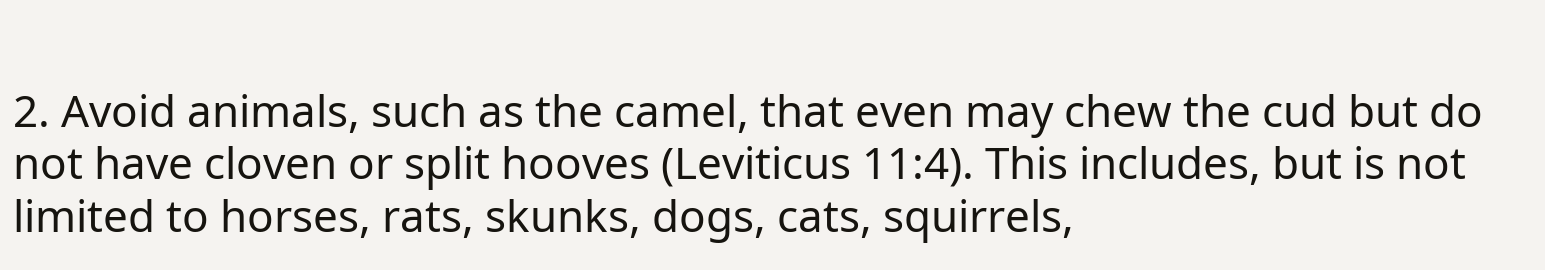2. Avoid animals, such as the camel, that even may chew the cud but do not have cloven or split hooves (Leviticus 11:4). This includes, but is not limited to horses, rats, skunks, dogs, cats, squirrels,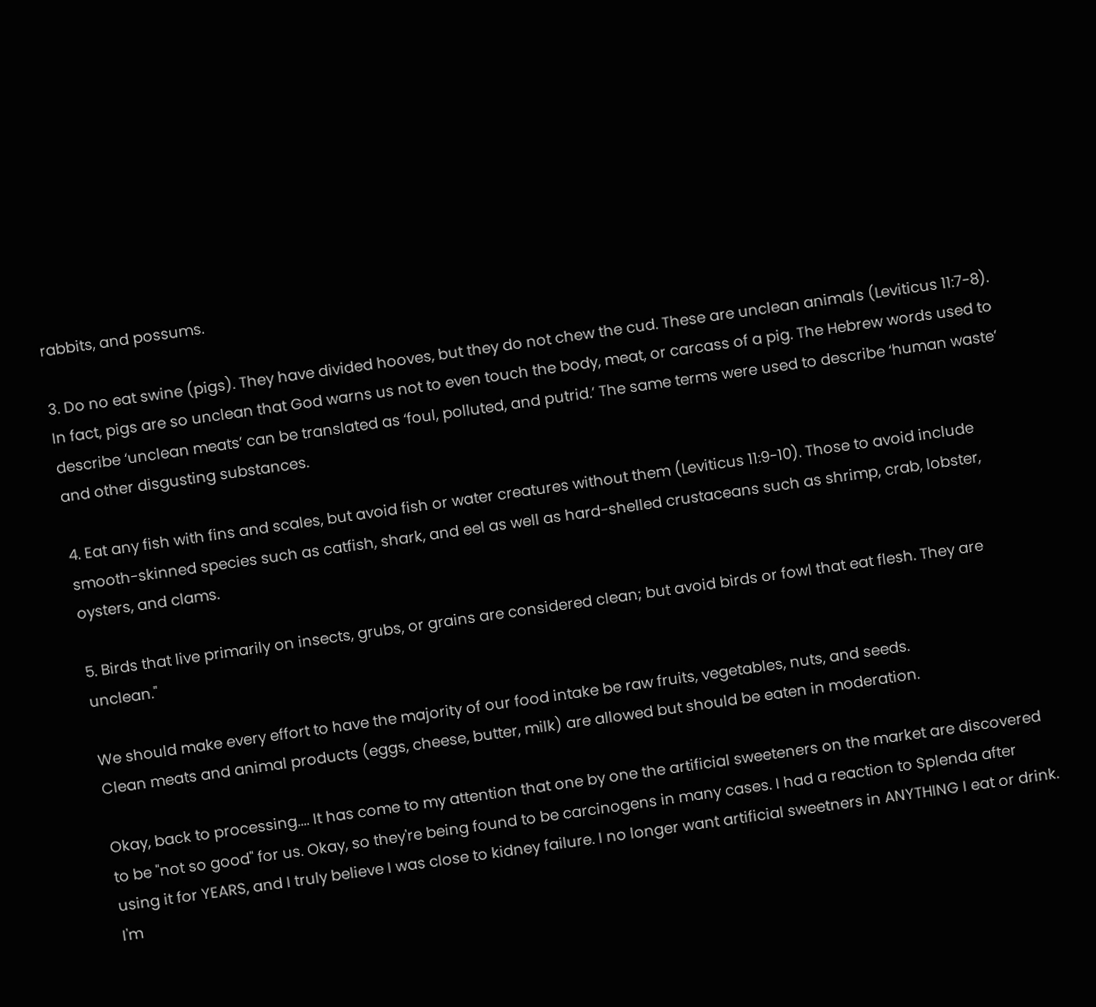rabbits, and possums.

3. Do no eat swine (pigs). They have divided hooves, but they do not chew the cud. These are unclean animals (Leviticus 11:7-8). In fact, pigs are so unclean that God warns us not to even touch the body, meat, or carcass of a pig. The Hebrew words used to describe ‘unclean meats’ can be translated as ‘foul, polluted, and putrid.’ The same terms were used to describe ‘human waste’ and other disgusting substances.

4. Eat any fish with fins and scales, but avoid fish or water creatures without them (Leviticus 11:9-10). Those to avoid include smooth-skinned species such as catfish, shark, and eel as well as hard-shelled crustaceans such as shrimp, crab, lobster, oysters, and clams.

5. Birds that live primarily on insects, grubs, or grains are considered clean; but avoid birds or fowl that eat flesh. They are unclean."

We should make every effort to have the majority of our food intake be raw fruits, vegetables, nuts, and seeds.
Clean meats and animal products (eggs, cheese, butter, milk) are allowed but should be eaten in moderation.

Okay, back to processing.... It has come to my attention that one by one the artificial sweeteners on the market are discovered to be "not so good" for us. Okay, so they're being found to be carcinogens in many cases. I had a reaction to Splenda after using it for YEARS, and I truly believe I was close to kidney failure. I no longer want artificial sweetners in ANYTHING I eat or drink. I'm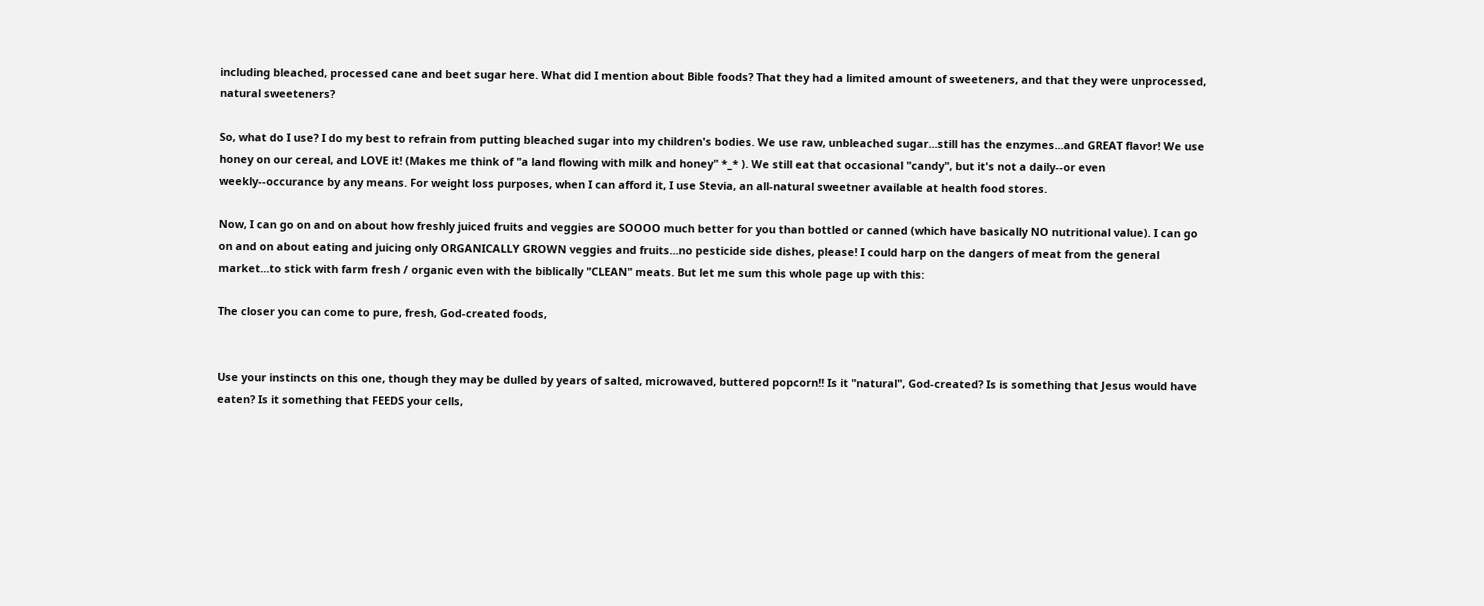including bleached, processed cane and beet sugar here. What did I mention about Bible foods? That they had a limited amount of sweeteners, and that they were unprocessed, natural sweeteners?

So, what do I use? I do my best to refrain from putting bleached sugar into my children's bodies. We use raw, unbleached sugar...still has the enzymes...and GREAT flavor! We use honey on our cereal, and LOVE it! (Makes me think of "a land flowing with milk and honey" *_* ). We still eat that occasional "candy", but it's not a daily--or even weekly--occurance by any means. For weight loss purposes, when I can afford it, I use Stevia, an all-natural sweetner available at health food stores.

Now, I can go on and on about how freshly juiced fruits and veggies are SOOOO much better for you than bottled or canned (which have basically NO nutritional value). I can go on and on about eating and juicing only ORGANICALLY GROWN veggies and fruits...no pesticide side dishes, please! I could harp on the dangers of meat from the general market...to stick with farm fresh / organic even with the biblically "CLEAN" meats. But let me sum this whole page up with this:

The closer you can come to pure, fresh, God-created foods,


Use your instincts on this one, though they may be dulled by years of salted, microwaved, buttered popcorn!! Is it "natural", God-created? Is is something that Jesus would have eaten? Is it something that FEEDS your cells,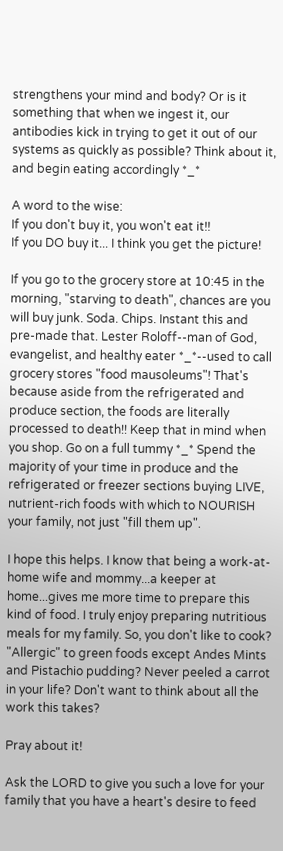strengthens your mind and body? Or is it something that when we ingest it, our antibodies kick in trying to get it out of our systems as quickly as possible? Think about it, and begin eating accordingly *_*

A word to the wise:
If you don't buy it, you won't eat it!!
If you DO buy it... I think you get the picture!

If you go to the grocery store at 10:45 in the morning, "starving to death", chances are you will buy junk. Soda. Chips. Instant this and pre-made that. Lester Roloff--man of God, evangelist, and healthy eater *_*--used to call grocery stores "food mausoleums"! That's because aside from the refrigerated and produce section, the foods are literally processed to death!! Keep that in mind when you shop. Go on a full tummy *_* Spend the majority of your time in produce and the refrigerated or freezer sections buying LIVE, nutrient-rich foods with which to NOURISH your family, not just "fill them up".

I hope this helps. I know that being a work-at-home wife and mommy...a keeper at home...gives me more time to prepare this kind of food. I truly enjoy preparing nutritious meals for my family. So, you don't like to cook? "Allergic" to green foods except Andes Mints and Pistachio pudding? Never peeled a carrot in your life? Don't want to think about all the work this takes?

Pray about it!

Ask the LORD to give you such a love for your family that you have a heart's desire to feed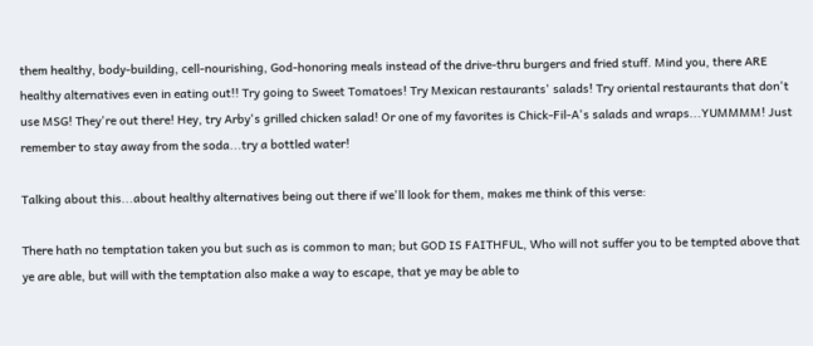them healthy, body-building, cell-nourishing, God-honoring meals instead of the drive-thru burgers and fried stuff. Mind you, there ARE healthy alternatives even in eating out!! Try going to Sweet Tomatoes! Try Mexican restaurants' salads! Try oriental restaurants that don't use MSG! They're out there! Hey, try Arby's grilled chicken salad! Or one of my favorites is Chick-Fil-A's salads and wraps...YUMMMM! Just remember to stay away from the soda...try a bottled water!

Talking about this...about healthy alternatives being out there if we'll look for them, makes me think of this verse:

There hath no temptation taken you but such as is common to man; but GOD IS FAITHFUL, Who will not suffer you to be tempted above that ye are able, but will with the temptation also make a way to escape, that ye may be able to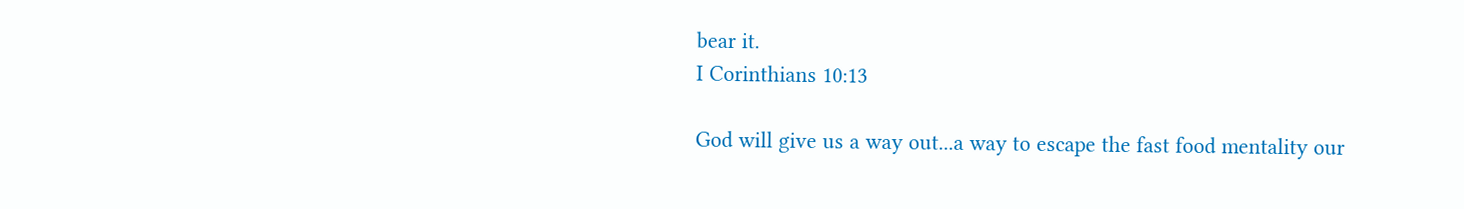bear it.
I Corinthians 10:13

God will give us a way out...a way to escape the fast food mentality our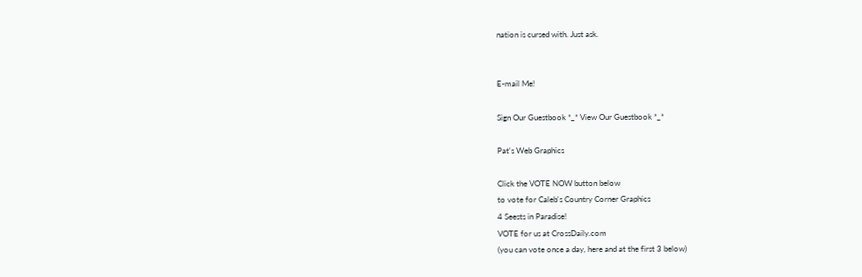nation is cursed with. Just ask.


E-mail Me!

Sign Our Guestbook *_* View Our Guestbook *_*

Pat's Web Graphics

Click the VOTE NOW button below
to vote for Caleb's Country Corner Graphics
4 Seests in Paradise!
VOTE for us at CrossDaily.com
(you can vote once a day, here and at the first 3 below)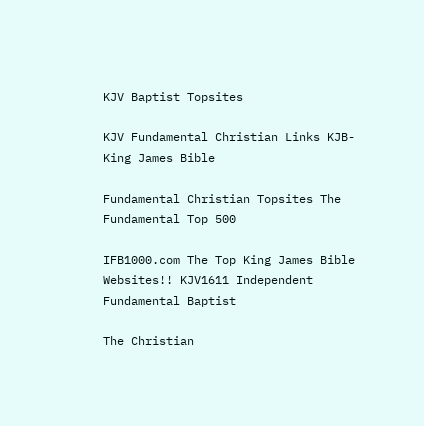KJV Baptist Topsites

KJV Fundamental Christian Links KJB-King James Bible

Fundamental Christian Topsites The Fundamental Top 500

IFB1000.com The Top King James Bible Websites!! KJV1611 Independent Fundamental Baptist

The Christian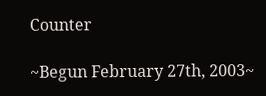Counter

~Begun February 27th, 2003~